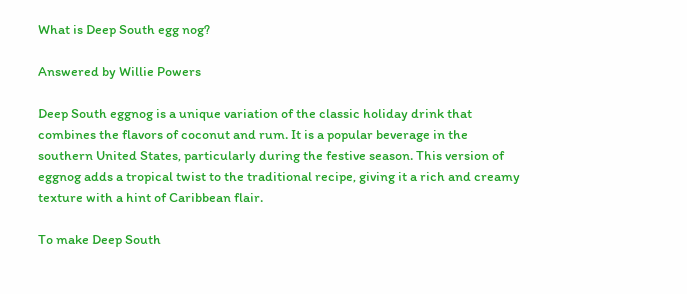What is Deep South egg nog?

Answered by Willie Powers

Deep South eggnog is a unique variation of the classic holiday drink that combines the flavors of coconut and rum. It is a popular beverage in the southern United States, particularly during the festive season. This version of eggnog adds a tropical twist to the traditional recipe, giving it a rich and creamy texture with a hint of Caribbean flair.

To make Deep South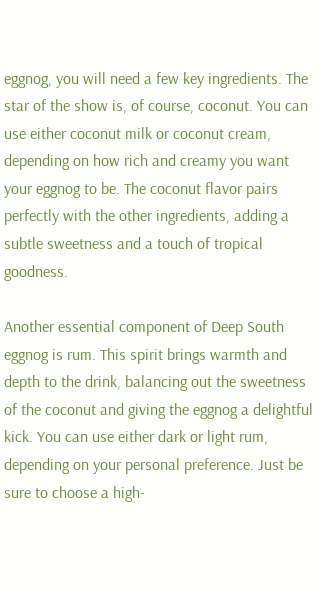eggnog, you will need a few key ingredients. The star of the show is, of course, coconut. You can use either coconut milk or coconut cream, depending on how rich and creamy you want your eggnog to be. The coconut flavor pairs perfectly with the other ingredients, adding a subtle sweetness and a touch of tropical goodness.

Another essential component of Deep South eggnog is rum. This spirit brings warmth and depth to the drink, balancing out the sweetness of the coconut and giving the eggnog a delightful kick. You can use either dark or light rum, depending on your personal preference. Just be sure to choose a high-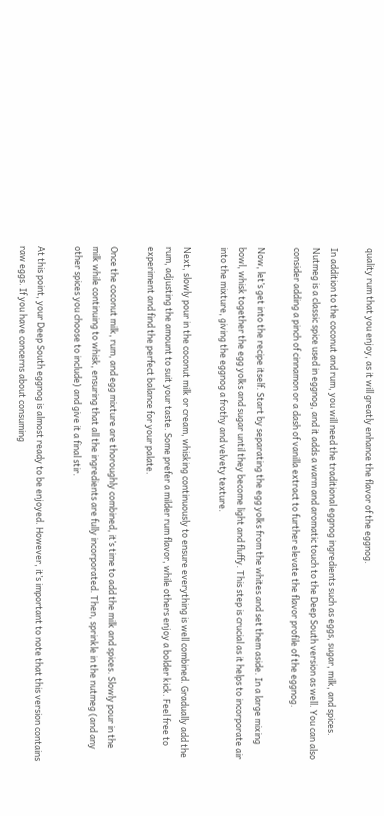quality rum that you enjoy, as it will greatly enhance the flavor of the eggnog.

In addition to the coconut and rum, you will need the traditional eggnog ingredients such as eggs, sugar, milk, and spices. Nutmeg is a classic spice used in eggnog, and it adds a warm and aromatic touch to the Deep South version as well. You can also consider adding a pinch of cinnamon or a dash of vanilla extract to further elevate the flavor profile of the eggnog.

Now, let’s get into the recipe itself. Start by separating the egg yolks from the whites and set them aside. In a large mixing bowl, whisk together the egg yolks and sugar until they become light and fluffy. This step is crucial as it helps to incorporate air into the mixture, giving the eggnog a frothy and velvety texture.

Next, slowly pour in the coconut milk or cream, whisking continuously to ensure everything is well combined. Gradually add the rum, adjusting the amount to suit your taste. Some prefer a milder rum flavor, while others enjoy a bolder kick. Feel free to experiment and find the perfect balance for your palate.

Once the coconut milk, rum, and egg mixture are thoroughly combined, it’s time to add the milk and spices. Slowly pour in the milk while continuing to whisk, ensuring that all the ingredients are fully incorporated. Then, sprinkle in the nutmeg (and any other spices you choose to include) and give it a final stir.

At this point, your Deep South eggnog is almost ready to be enjoyed. However, it’s important to note that this version contains raw eggs. If you have concerns about consuming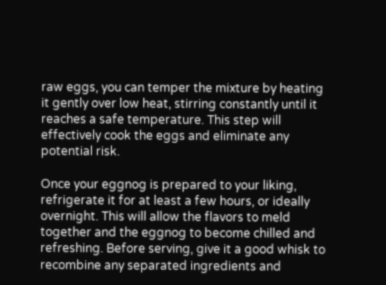raw eggs, you can temper the mixture by heating it gently over low heat, stirring constantly until it reaches a safe temperature. This step will effectively cook the eggs and eliminate any potential risk.

Once your eggnog is prepared to your liking, refrigerate it for at least a few hours, or ideally overnight. This will allow the flavors to meld together and the eggnog to become chilled and refreshing. Before serving, give it a good whisk to recombine any separated ingredients and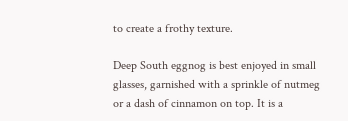to create a frothy texture.

Deep South eggnog is best enjoyed in small glasses, garnished with a sprinkle of nutmeg or a dash of cinnamon on top. It is a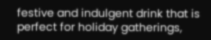festive and indulgent drink that is perfect for holiday gatherings,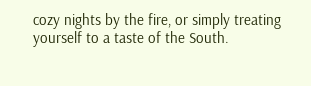cozy nights by the fire, or simply treating yourself to a taste of the South.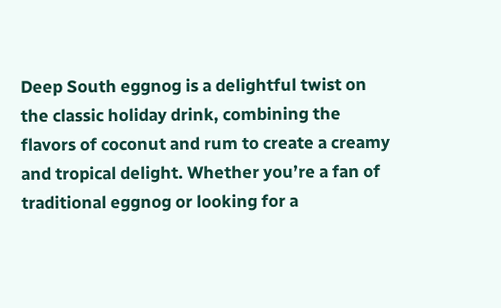Deep South eggnog is a delightful twist on the classic holiday drink, combining the flavors of coconut and rum to create a creamy and tropical delight. Whether you’re a fan of traditional eggnog or looking for a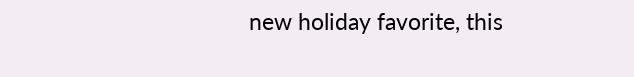new holiday favorite, this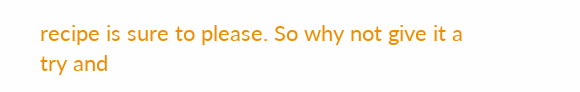recipe is sure to please. So why not give it a try and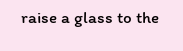raise a glass to the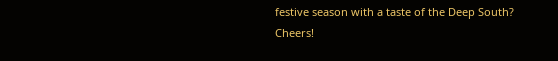festive season with a taste of the Deep South? Cheers!